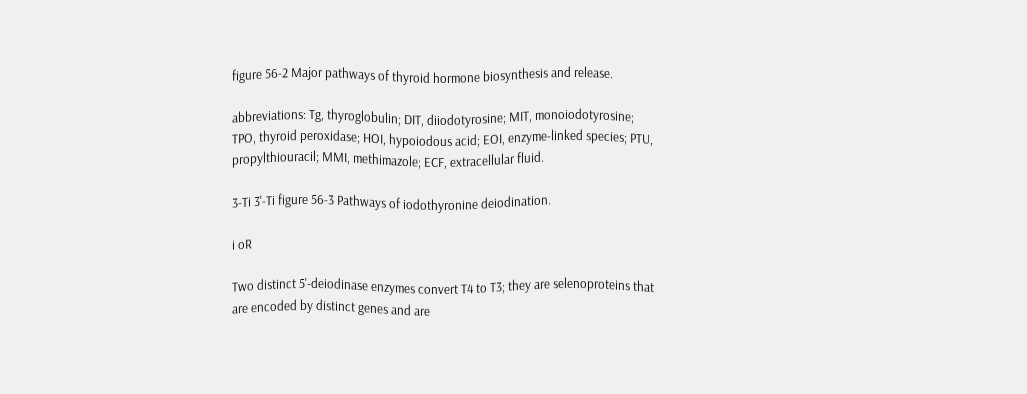figure 56-2 Major pathways of thyroid hormone biosynthesis and release.

abbreviations: Tg, thyroglobulin; DIT, diiodotyrosine; MIT, monoiodotyrosine; TPO, thyroid peroxidase; HOI, hypoiodous acid; EOI, enzyme-linked species; PTU, propylthiouracil; MMI, methimazole; ECF, extracellular fluid.

3-Ti 3'-Ti figure 56-3 Pathways of iodothyronine deiodination.

i oR

Two distinct 5'-deiodinase enzymes convert T4 to T3; they are selenoproteins that are encoded by distinct genes and are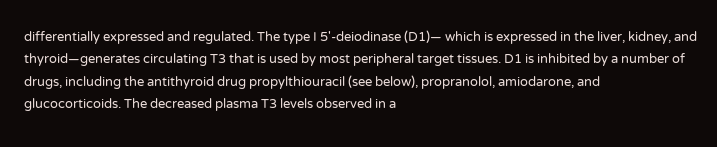differentially expressed and regulated. The type I 5'-deiodinase (D1)— which is expressed in the liver, kidney, and thyroid—generates circulating T3 that is used by most peripheral target tissues. D1 is inhibited by a number of drugs, including the antithyroid drug propylthiouracil (see below), propranolol, amiodarone, and glucocorticoids. The decreased plasma T3 levels observed in a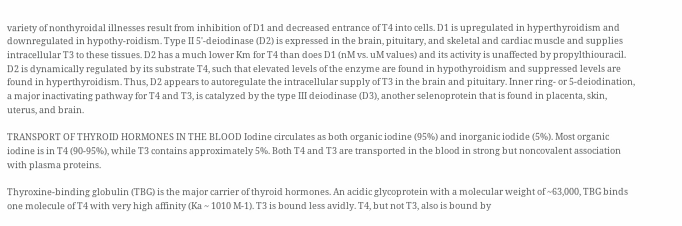variety of nonthyroidal illnesses result from inhibition of D1 and decreased entrance of T4 into cells. D1 is upregulated in hyperthyroidism and downregulated in hypothy-roidism. Type II 5'-deiodinase (D2) is expressed in the brain, pituitary, and skeletal and cardiac muscle and supplies intracellular T3 to these tissues. D2 has a much lower Km for T4 than does D1 (nM vs. uM values) and its activity is unaffected by propylthiouracil. D2 is dynamically regulated by its substrate T4, such that elevated levels of the enzyme are found in hypothyroidism and suppressed levels are found in hyperthyroidism. Thus, D2 appears to autoregulate the intracellular supply of T3 in the brain and pituitary. Inner ring- or 5-deiodination, a major inactivating pathway for T4 and T3, is catalyzed by the type III deiodinase (D3), another selenoprotein that is found in placenta, skin, uterus, and brain.

TRANSPORT OF THYROID HORMONES IN THE BLOOD Iodine circulates as both organic iodine (95%) and inorganic iodide (5%). Most organic iodine is in T4 (90-95%), while T3 contains approximately 5%. Both T4 and T3 are transported in the blood in strong but noncovalent association with plasma proteins.

Thyroxine-binding globulin (TBG) is the major carrier of thyroid hormones. An acidic glycoprotein with a molecular weight of ~63,000, TBG binds one molecule of T4 with very high affinity (Ka ~ 1010 M-1). T3 is bound less avidly. T4, but not T3, also is bound by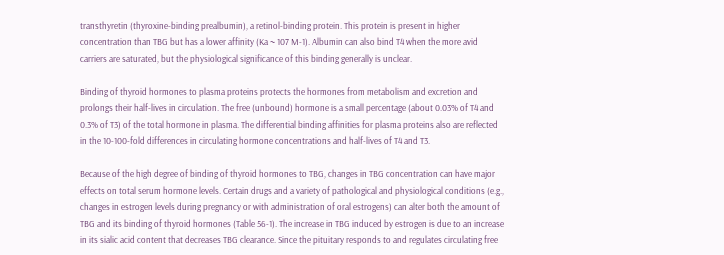transthyretin (thyroxine-binding prealbumin), a retinol-binding protein. This protein is present in higher concentration than TBG but has a lower affinity (Ka ~ 107 M-1). Albumin can also bind T4 when the more avid carriers are saturated, but the physiological significance of this binding generally is unclear.

Binding of thyroid hormones to plasma proteins protects the hormones from metabolism and excretion and prolongs their half-lives in circulation. The free (unbound) hormone is a small percentage (about 0.03% of T4 and 0.3% of T3) of the total hormone in plasma. The differential binding affinities for plasma proteins also are reflected in the 10-100-fold differences in circulating hormone concentrations and half-lives of T4 and T3.

Because of the high degree of binding of thyroid hormones to TBG, changes in TBG concentration can have major effects on total serum hormone levels. Certain drugs and a variety of pathological and physiological conditions (e.g., changes in estrogen levels during pregnancy or with administration of oral estrogens) can alter both the amount of TBG and its binding of thyroid hormones (Table 56-1). The increase in TBG induced by estrogen is due to an increase in its sialic acid content that decreases TBG clearance. Since the pituitary responds to and regulates circulating free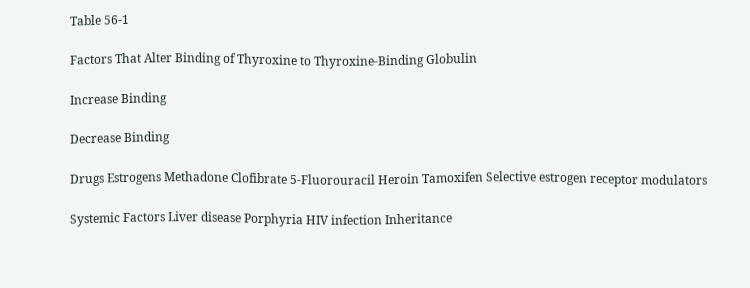Table 56-1

Factors That Alter Binding of Thyroxine to Thyroxine-Binding Globulin

Increase Binding

Decrease Binding

Drugs Estrogens Methadone Clofibrate 5-Fluorouracil Heroin Tamoxifen Selective estrogen receptor modulators

Systemic Factors Liver disease Porphyria HIV infection Inheritance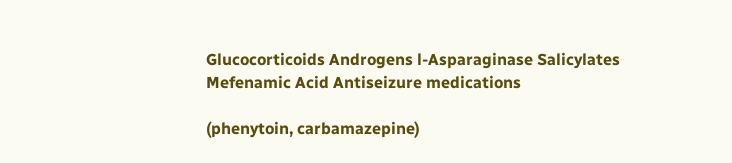Glucocorticoids Androgens l-Asparaginase Salicylates Mefenamic Acid Antiseizure medications

(phenytoin, carbamazepine)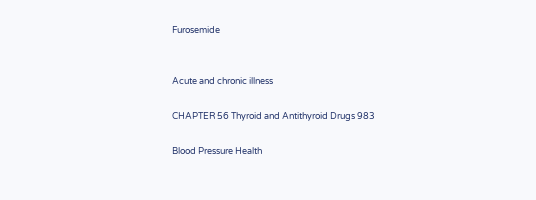Furosemide


Acute and chronic illness

CHAPTER 56 Thyroid and Antithyroid Drugs 983

Blood Pressure Health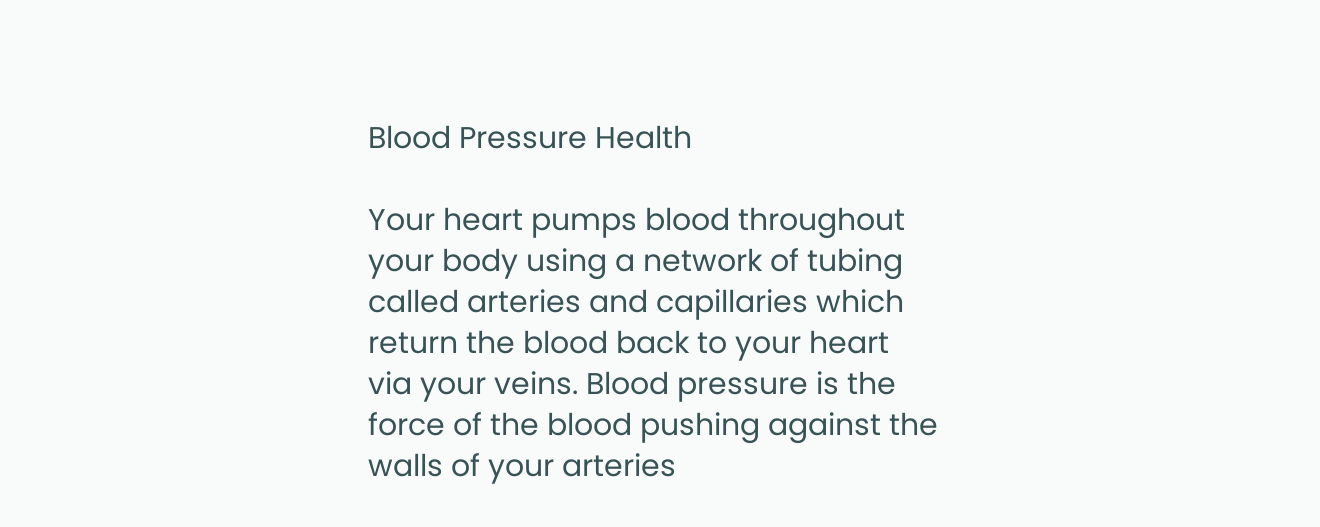Blood Pressure Health

Your heart pumps blood throughout your body using a network of tubing called arteries and capillaries which return the blood back to your heart via your veins. Blood pressure is the force of the blood pushing against the walls of your arteries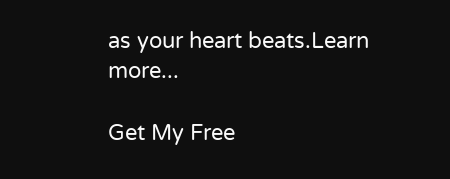as your heart beats.Learn more...

Get My Free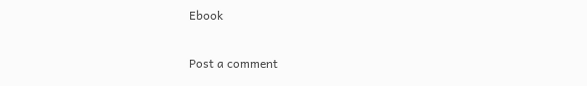Ebook

Post a comment